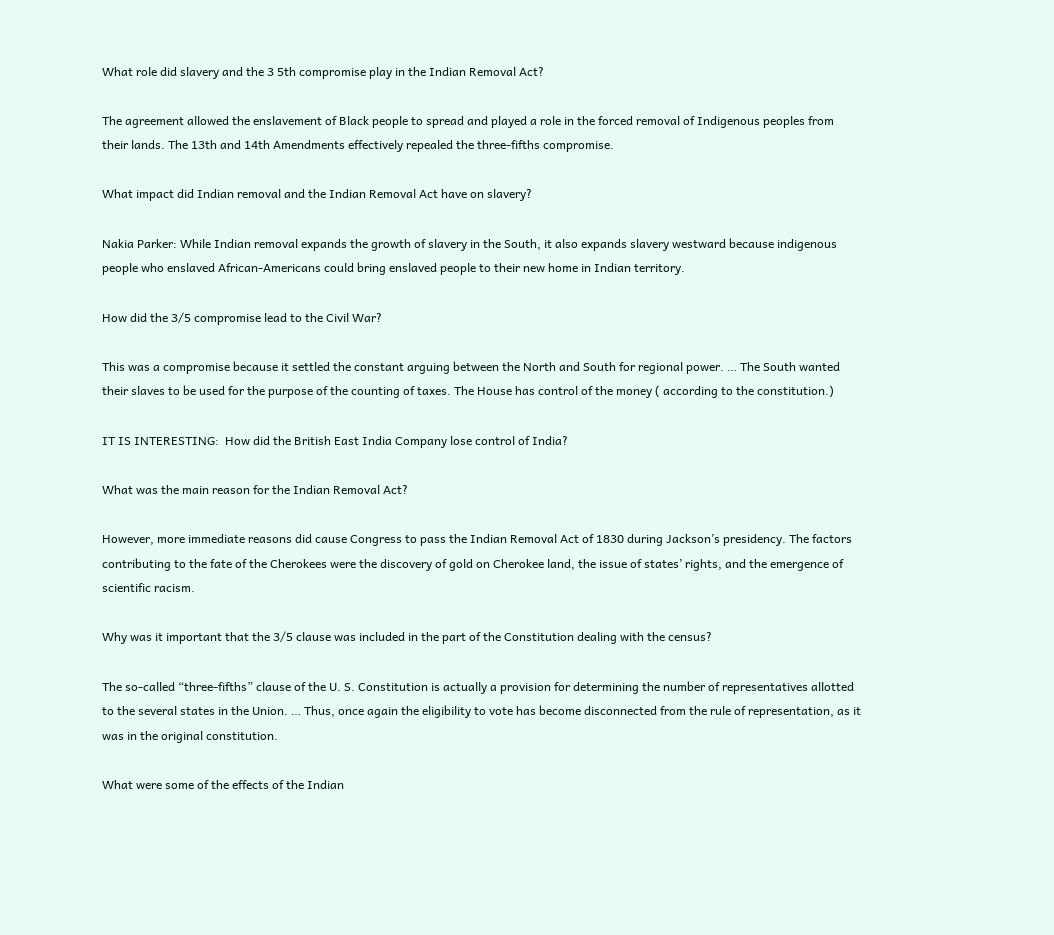What role did slavery and the 3 5th compromise play in the Indian Removal Act?

The agreement allowed the enslavement of Black people to spread and played a role in the forced removal of Indigenous peoples from their lands. The 13th and 14th Amendments effectively repealed the three-fifths compromise.

What impact did Indian removal and the Indian Removal Act have on slavery?

Nakia Parker: While Indian removal expands the growth of slavery in the South, it also expands slavery westward because indigenous people who enslaved African-Americans could bring enslaved people to their new home in Indian territory.

How did the 3/5 compromise lead to the Civil War?

This was a compromise because it settled the constant arguing between the North and South for regional power. … The South wanted their slaves to be used for the purpose of the counting of taxes. The House has control of the money ( according to the constitution.)

IT IS INTERESTING:  How did the British East India Company lose control of India?

What was the main reason for the Indian Removal Act?

However, more immediate reasons did cause Congress to pass the Indian Removal Act of 1830 during Jackson’s presidency. The factors contributing to the fate of the Cherokees were the discovery of gold on Cherokee land, the issue of states’ rights, and the emergence of scientific racism.

Why was it important that the 3/5 clause was included in the part of the Constitution dealing with the census?

The so-called “three-fifths” clause of the U. S. Constitution is actually a provision for determining the number of representatives allotted to the several states in the Union. … Thus, once again the eligibility to vote has become disconnected from the rule of representation, as it was in the original constitution.

What were some of the effects of the Indian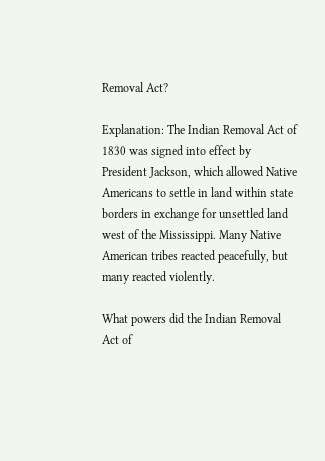Removal Act?

Explanation: The Indian Removal Act of 1830 was signed into effect by President Jackson, which allowed Native Americans to settle in land within state borders in exchange for unsettled land west of the Mississippi. Many Native American tribes reacted peacefully, but many reacted violently.

What powers did the Indian Removal Act of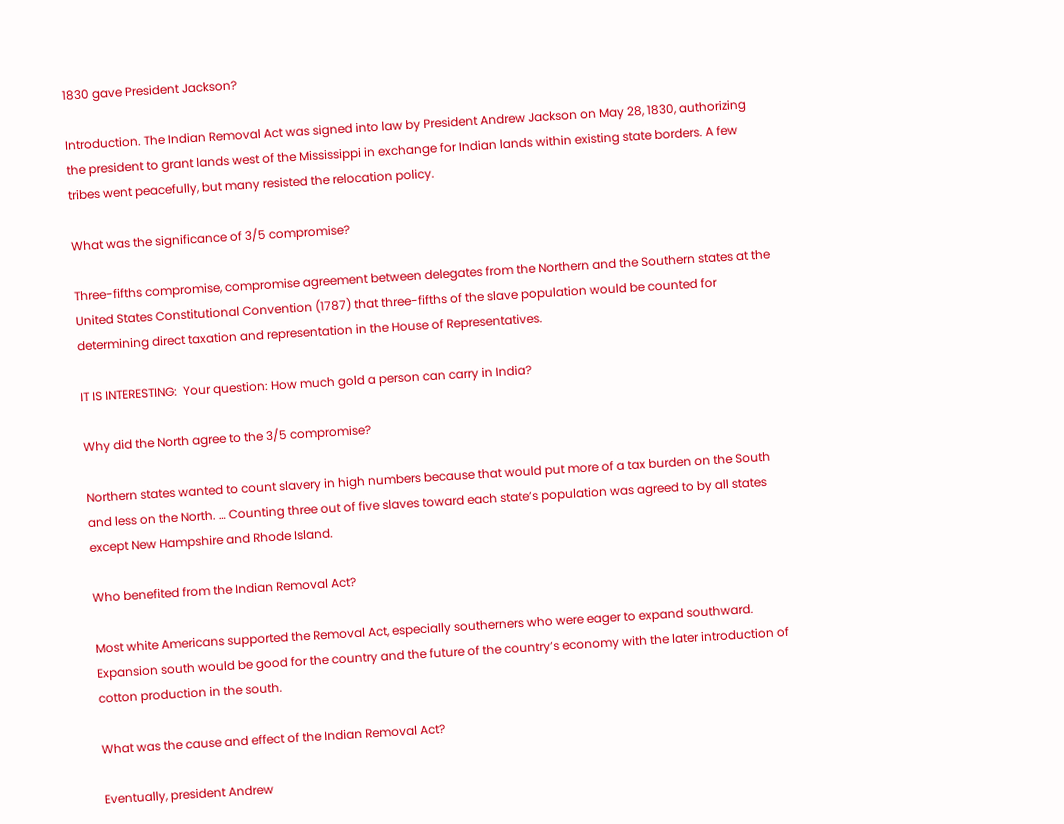1830 gave President Jackson?

Introduction. The Indian Removal Act was signed into law by President Andrew Jackson on May 28, 1830, authorizing the president to grant lands west of the Mississippi in exchange for Indian lands within existing state borders. A few tribes went peacefully, but many resisted the relocation policy.

What was the significance of 3/5 compromise?

Three-fifths compromise, compromise agreement between delegates from the Northern and the Southern states at the United States Constitutional Convention (1787) that three-fifths of the slave population would be counted for determining direct taxation and representation in the House of Representatives.

IT IS INTERESTING:  Your question: How much gold a person can carry in India?

Why did the North agree to the 3/5 compromise?

Northern states wanted to count slavery in high numbers because that would put more of a tax burden on the South and less on the North. … Counting three out of five slaves toward each state’s population was agreed to by all states except New Hampshire and Rhode Island.

Who benefited from the Indian Removal Act?

Most white Americans supported the Removal Act, especially southerners who were eager to expand southward. Expansion south would be good for the country and the future of the country’s economy with the later introduction of cotton production in the south.

What was the cause and effect of the Indian Removal Act?

Eventually, president Andrew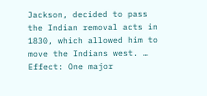Jackson, decided to pass the Indian removal acts in 1830, which allowed him to move the Indians west. … Effect: One major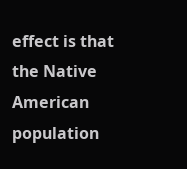effect is that the Native American population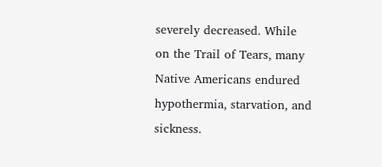severely decreased. While on the Trail of Tears, many Native Americans endured hypothermia, starvation, and sickness.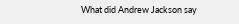What did Andrew Jackson say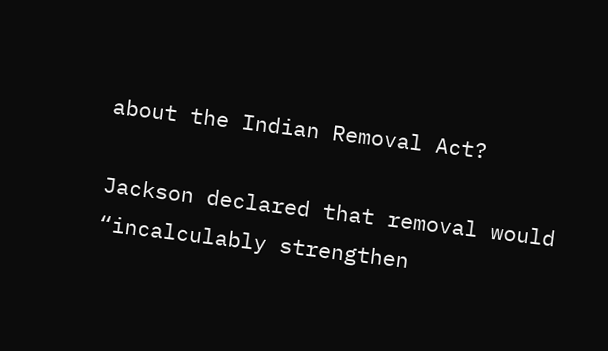about the Indian Removal Act?

Jackson declared that removal would “incalculably strengthen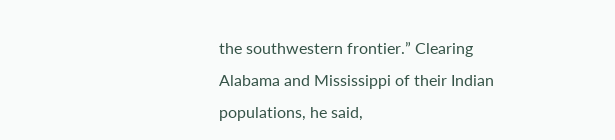the southwestern frontier.” Clearing Alabama and Mississippi of their Indian populations, he said,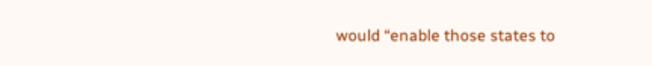would “enable those states to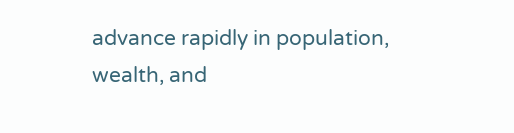advance rapidly in population, wealth, and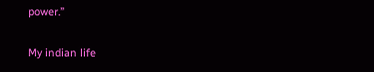power.”

My indian life